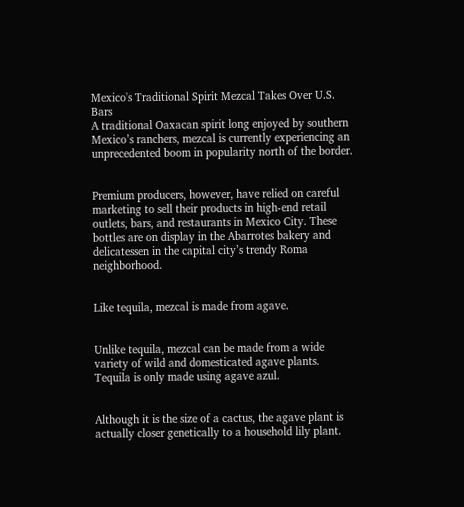Mexico's Traditional Spirit Mezcal Takes Over U.S. Bars
A traditional Oaxacan spirit long enjoyed by southern Mexico’s ranchers, mezcal is currently experiencing an unprecedented boom in popularity north of the border.


Premium producers, however, have relied on careful marketing to sell their products in high-end retail outlets, bars, and restaurants in Mexico City. These bottles are on display in the Abarrotes bakery and delicatessen in the capital city’s trendy Roma neighborhood.


Like tequila, mezcal is made from agave.


Unlike tequila, mezcal can be made from a wide variety of wild and domesticated agave plants. Tequila is only made using agave azul.


Although it is the size of a cactus, the agave plant is actually closer genetically to a household lily plant.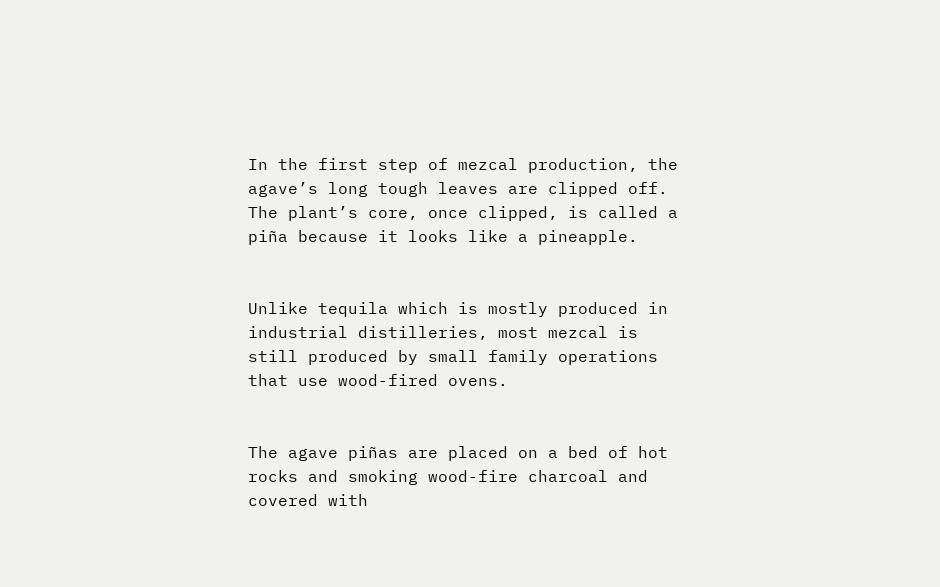In the first step of mezcal production, the agave’s long tough leaves are clipped off. The plant’s core, once clipped, is called a piña because it looks like a pineapple.


Unlike tequila which is mostly produced in industrial distilleries, most mezcal is still produced by small family operations that use wood-fired ovens.


The agave piñas are placed on a bed of hot rocks and smoking wood-fire charcoal and covered with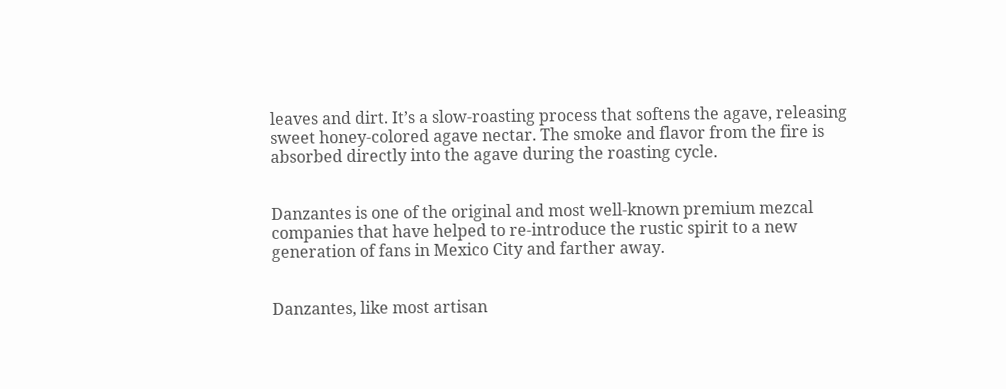leaves and dirt. It’s a slow-roasting process that softens the agave, releasing sweet honey-colored agave nectar. The smoke and flavor from the fire is absorbed directly into the agave during the roasting cycle.


Danzantes is one of the original and most well-known premium mezcal companies that have helped to re-introduce the rustic spirit to a new generation of fans in Mexico City and farther away.


Danzantes, like most artisan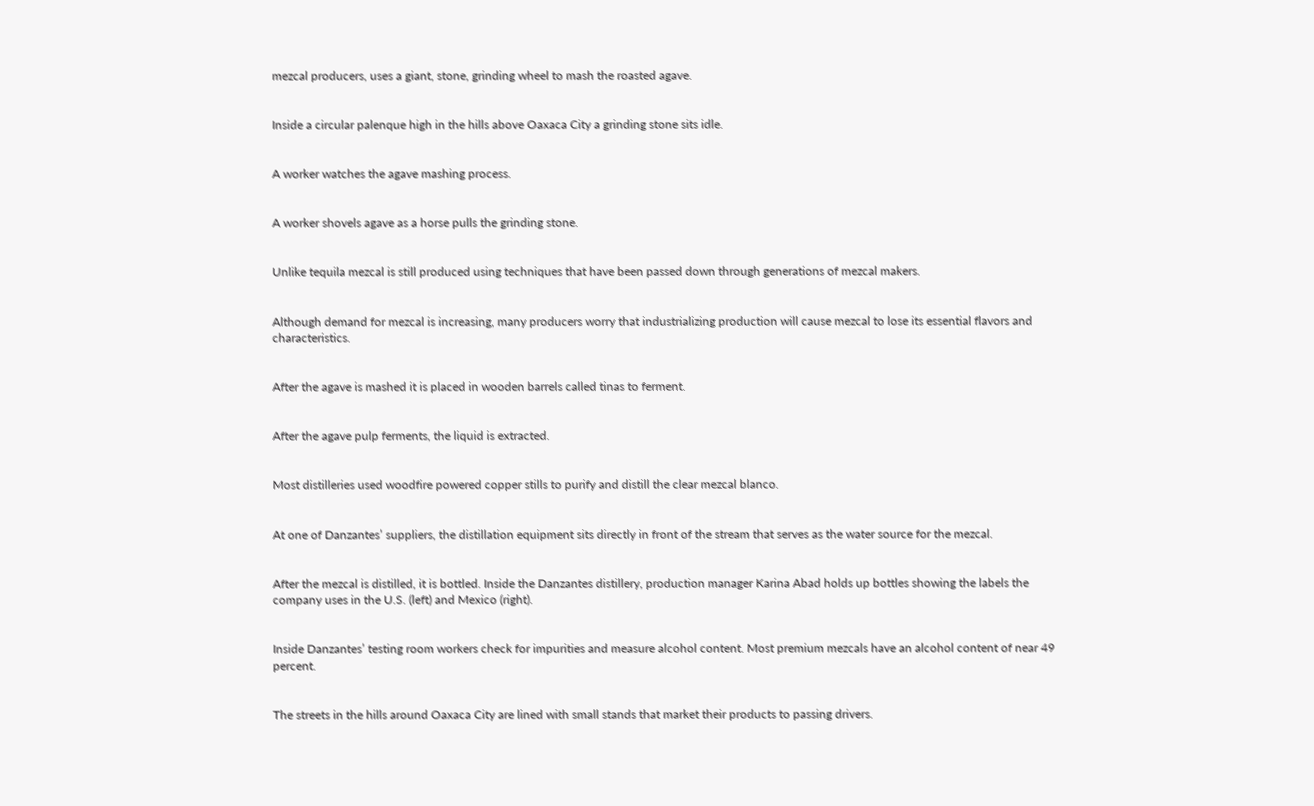mezcal producers, uses a giant, stone, grinding wheel to mash the roasted agave.


Inside a circular palenque high in the hills above Oaxaca City a grinding stone sits idle.


A worker watches the agave mashing process.


A worker shovels agave as a horse pulls the grinding stone.


Unlike tequila mezcal is still produced using techniques that have been passed down through generations of mezcal makers.


Although demand for mezcal is increasing, many producers worry that industrializing production will cause mezcal to lose its essential flavors and characteristics.


After the agave is mashed it is placed in wooden barrels called tinas to ferment.


After the agave pulp ferments, the liquid is extracted.


Most distilleries used woodfire powered copper stills to purify and distill the clear mezcal blanco.


At one of Danzantes’ suppliers, the distillation equipment sits directly in front of the stream that serves as the water source for the mezcal.


After the mezcal is distilled, it is bottled. Inside the Danzantes distillery, production manager Karina Abad holds up bottles showing the labels the company uses in the U.S. (left) and Mexico (right).


Inside Danzantes’ testing room workers check for impurities and measure alcohol content. Most premium mezcals have an alcohol content of near 49 percent.


The streets in the hills around Oaxaca City are lined with small stands that market their products to passing drivers.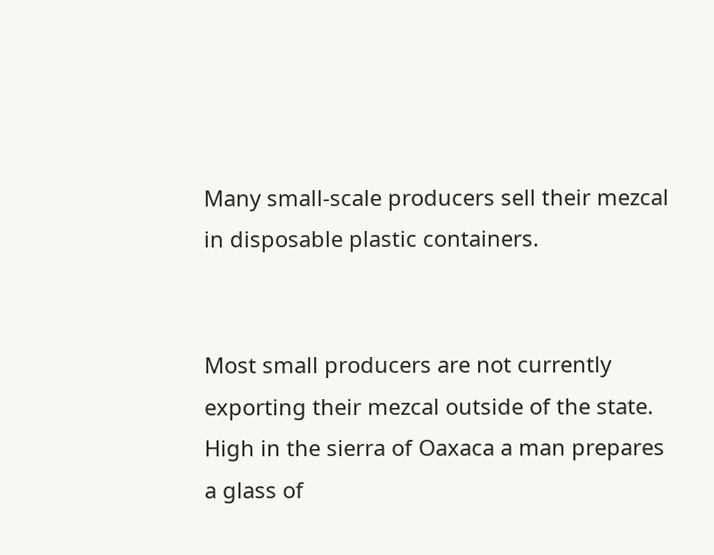Many small-scale producers sell their mezcal in disposable plastic containers.


Most small producers are not currently exporting their mezcal outside of the state. High in the sierra of Oaxaca a man prepares a glass of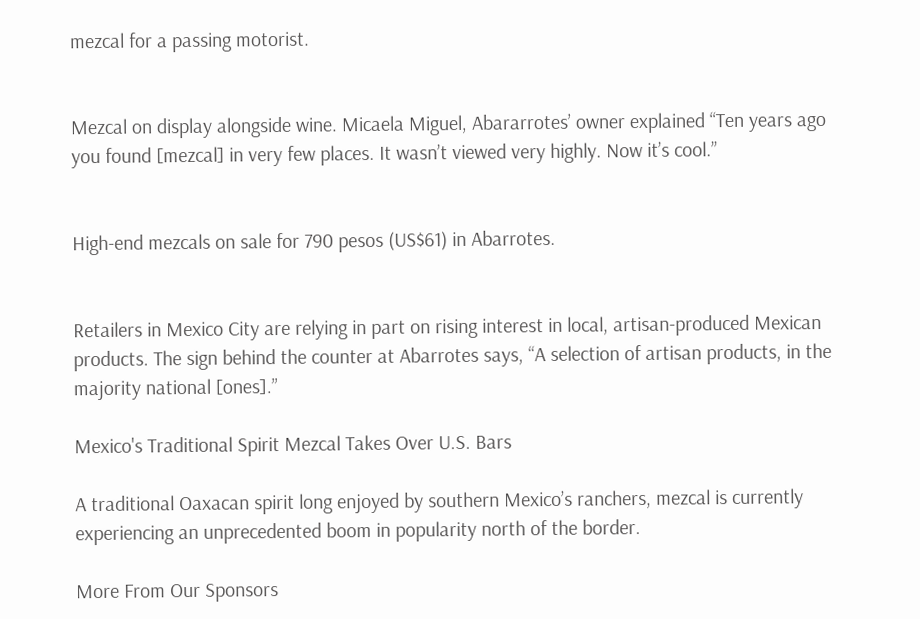mezcal for a passing motorist.


Mezcal on display alongside wine. Micaela Miguel, Abararrotes’ owner explained “Ten years ago you found [mezcal] in very few places. It wasn’t viewed very highly. Now it’s cool.”


High-end mezcals on sale for 790 pesos (US$61) in Abarrotes.


Retailers in Mexico City are relying in part on rising interest in local, artisan-produced Mexican products. The sign behind the counter at Abarrotes says, “A selection of artisan products, in the majority national [ones].”

Mexico's Traditional Spirit Mezcal Takes Over U.S. Bars

A traditional Oaxacan spirit long enjoyed by southern Mexico’s ranchers, mezcal is currently experiencing an unprecedented boom in popularity north of the border.

More From Our Sponsors